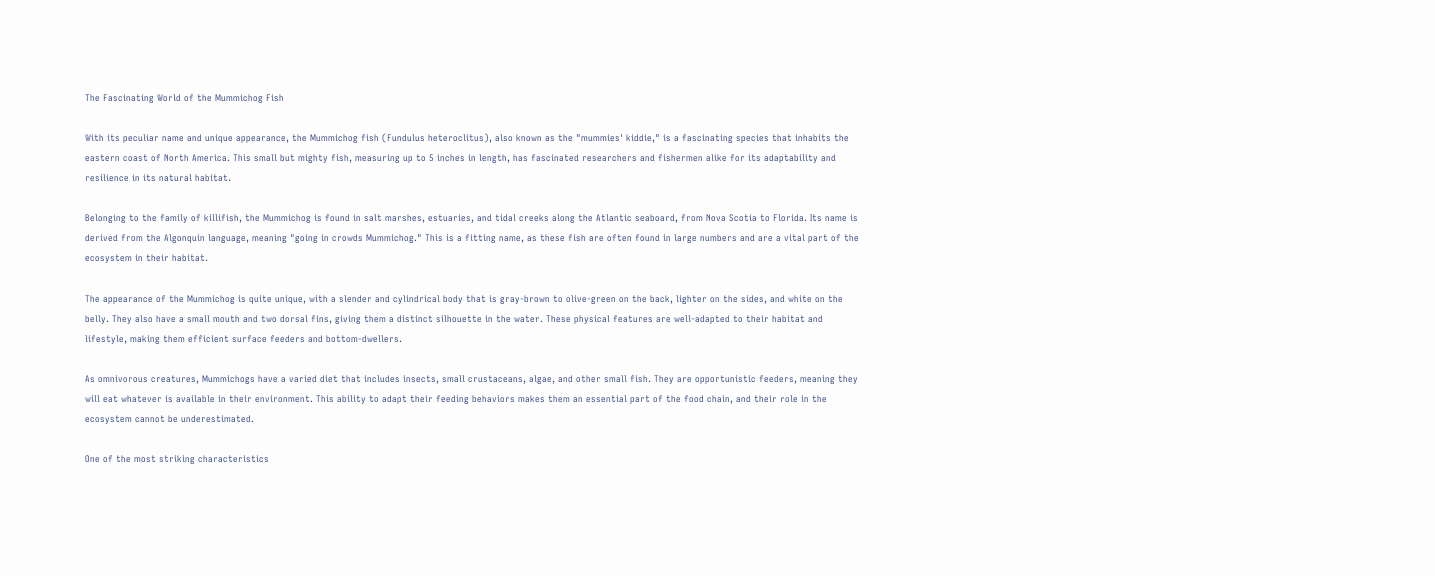The Fascinating World of the Mummichog Fish

With its peculiar name and unique appearance, the Mummichog fish (Fundulus heteroclitus), also known as the "mummies' kiddie," is a fascinating species that inhabits the eastern coast of North America. This small but mighty fish, measuring up to 5 inches in length, has fascinated researchers and fishermen alike for its adaptability and resilience in its natural habitat.

Belonging to the family of killifish, the Mummichog is found in salt marshes, estuaries, and tidal creeks along the Atlantic seaboard, from Nova Scotia to Florida. Its name is derived from the Algonquin language, meaning "going in crowds Mummichog." This is a fitting name, as these fish are often found in large numbers and are a vital part of the ecosystem in their habitat.

The appearance of the Mummichog is quite unique, with a slender and cylindrical body that is gray-brown to olive-green on the back, lighter on the sides, and white on the belly. They also have a small mouth and two dorsal fins, giving them a distinct silhouette in the water. These physical features are well-adapted to their habitat and lifestyle, making them efficient surface feeders and bottom-dwellers.

As omnivorous creatures, Mummichogs have a varied diet that includes insects, small crustaceans, algae, and other small fish. They are opportunistic feeders, meaning they will eat whatever is available in their environment. This ability to adapt their feeding behaviors makes them an essential part of the food chain, and their role in the ecosystem cannot be underestimated.

One of the most striking characteristics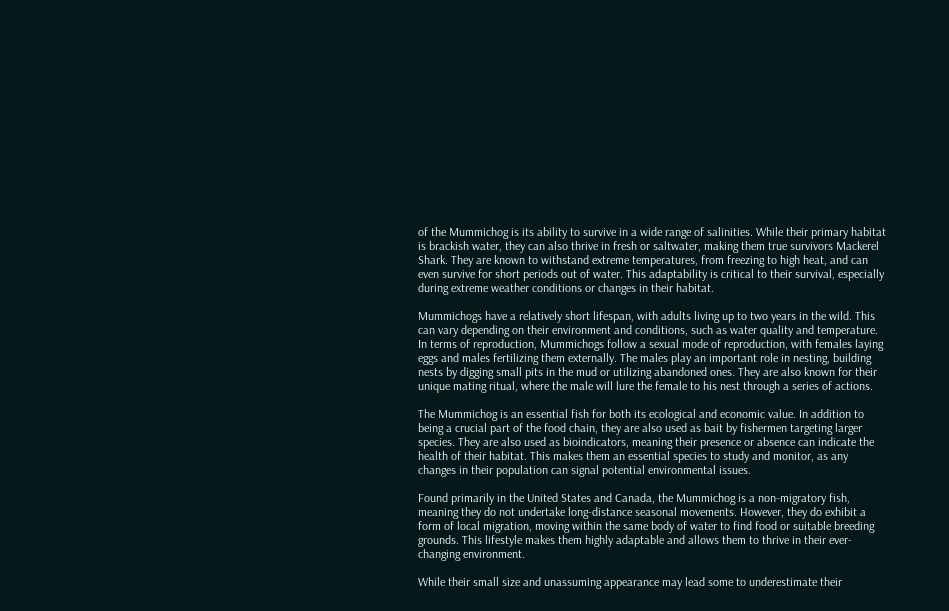of the Mummichog is its ability to survive in a wide range of salinities. While their primary habitat is brackish water, they can also thrive in fresh or saltwater, making them true survivors Mackerel Shark. They are known to withstand extreme temperatures, from freezing to high heat, and can even survive for short periods out of water. This adaptability is critical to their survival, especially during extreme weather conditions or changes in their habitat.

Mummichogs have a relatively short lifespan, with adults living up to two years in the wild. This can vary depending on their environment and conditions, such as water quality and temperature. In terms of reproduction, Mummichogs follow a sexual mode of reproduction, with females laying eggs and males fertilizing them externally. The males play an important role in nesting, building nests by digging small pits in the mud or utilizing abandoned ones. They are also known for their unique mating ritual, where the male will lure the female to his nest through a series of actions.

The Mummichog is an essential fish for both its ecological and economic value. In addition to being a crucial part of the food chain, they are also used as bait by fishermen targeting larger species. They are also used as bioindicators, meaning their presence or absence can indicate the health of their habitat. This makes them an essential species to study and monitor, as any changes in their population can signal potential environmental issues.

Found primarily in the United States and Canada, the Mummichog is a non-migratory fish, meaning they do not undertake long-distance seasonal movements. However, they do exhibit a form of local migration, moving within the same body of water to find food or suitable breeding grounds. This lifestyle makes them highly adaptable and allows them to thrive in their ever-changing environment.

While their small size and unassuming appearance may lead some to underestimate their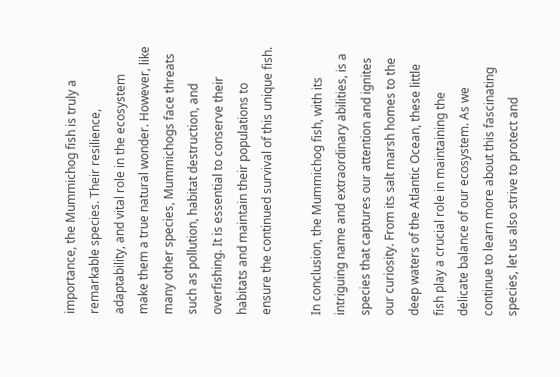importance, the Mummichog fish is truly a remarkable species. Their resilience, adaptability, and vital role in the ecosystem make them a true natural wonder. However, like many other species, Mummichogs face threats such as pollution, habitat destruction, and overfishing. It is essential to conserve their habitats and maintain their populations to ensure the continued survival of this unique fish.

In conclusion, the Mummichog fish, with its intriguing name and extraordinary abilities, is a species that captures our attention and ignites our curiosity. From its salt marsh homes to the deep waters of the Atlantic Ocean, these little fish play a crucial role in maintaining the delicate balance of our ecosystem. As we continue to learn more about this fascinating species, let us also strive to protect and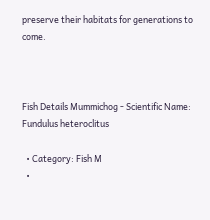preserve their habitats for generations to come.



Fish Details Mummichog - Scientific Name: Fundulus heteroclitus

  • Category: Fish M
  •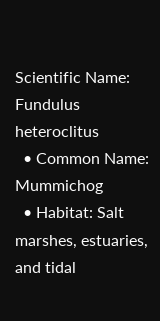Scientific Name: Fundulus heteroclitus
  • Common Name: Mummichog
  • Habitat: Salt marshes, estuaries, and tidal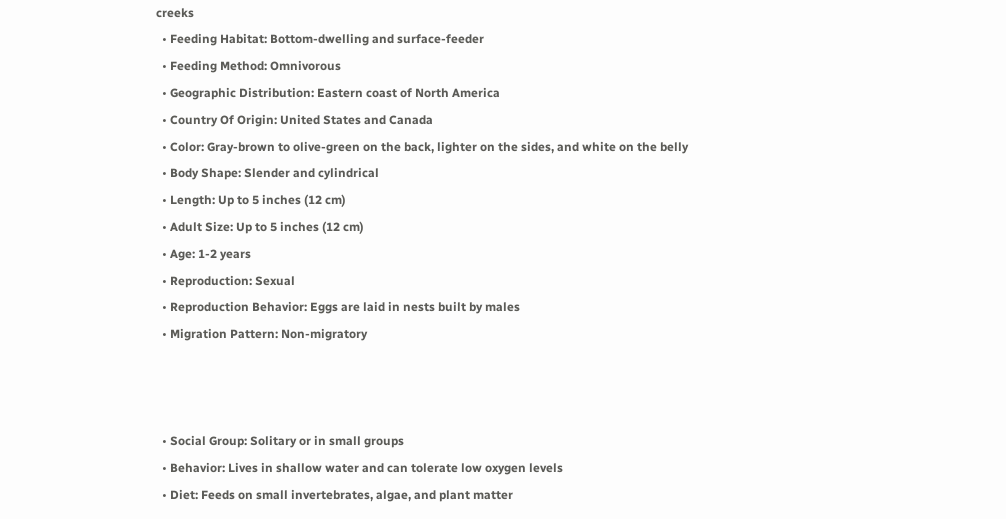creeks
  • Feeding Habitat: Bottom-dwelling and surface-feeder
  • Feeding Method: Omnivorous
  • Geographic Distribution: Eastern coast of North America
  • Country Of Origin: United States and Canada
  • Color: Gray-brown to olive-green on the back, lighter on the sides, and white on the belly
  • Body Shape: Slender and cylindrical
  • Length: Up to 5 inches (12 cm)
  • Adult Size: Up to 5 inches (12 cm)
  • Age: 1-2 years
  • Reproduction: Sexual
  • Reproduction Behavior: Eggs are laid in nests built by males
  • Migration Pattern: Non-migratory



  • Social Group: Solitary or in small groups
  • Behavior: Lives in shallow water and can tolerate low oxygen levels
  • Diet: Feeds on small invertebrates, algae, and plant matter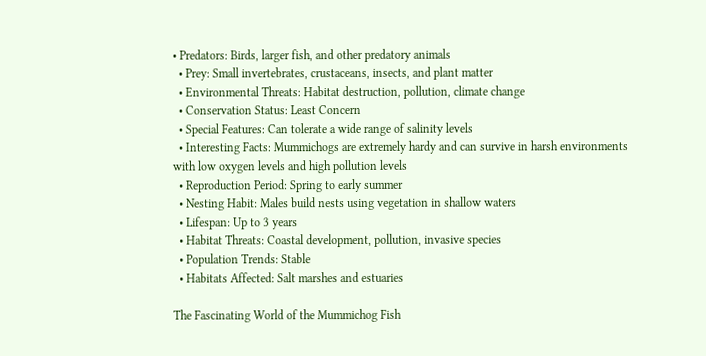• Predators: Birds, larger fish, and other predatory animals
  • Prey: Small invertebrates, crustaceans, insects, and plant matter
  • Environmental Threats: Habitat destruction, pollution, climate change
  • Conservation Status: Least Concern
  • Special Features: Can tolerate a wide range of salinity levels
  • Interesting Facts: Mummichogs are extremely hardy and can survive in harsh environments with low oxygen levels and high pollution levels
  • Reproduction Period: Spring to early summer
  • Nesting Habit: Males build nests using vegetation in shallow waters
  • Lifespan: Up to 3 years
  • Habitat Threats: Coastal development, pollution, invasive species
  • Population Trends: Stable
  • Habitats Affected: Salt marshes and estuaries

The Fascinating World of the Mummichog Fish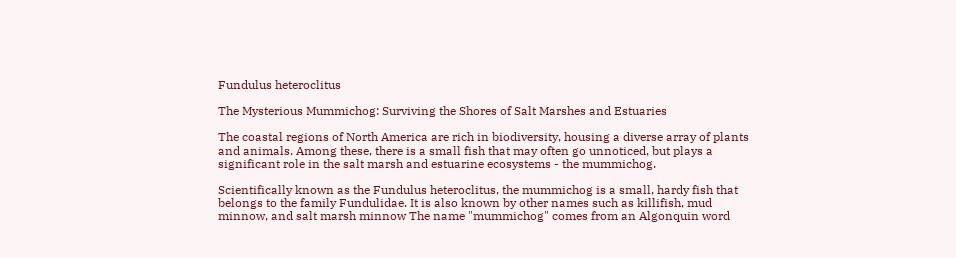Fundulus heteroclitus

The Mysterious Mummichog: Surviving the Shores of Salt Marshes and Estuaries

The coastal regions of North America are rich in biodiversity, housing a diverse array of plants and animals. Among these, there is a small fish that may often go unnoticed, but plays a significant role in the salt marsh and estuarine ecosystems - the mummichog.

Scientifically known as the Fundulus heteroclitus, the mummichog is a small, hardy fish that belongs to the family Fundulidae. It is also known by other names such as killifish, mud minnow, and salt marsh minnow The name "mummichog" comes from an Algonquin word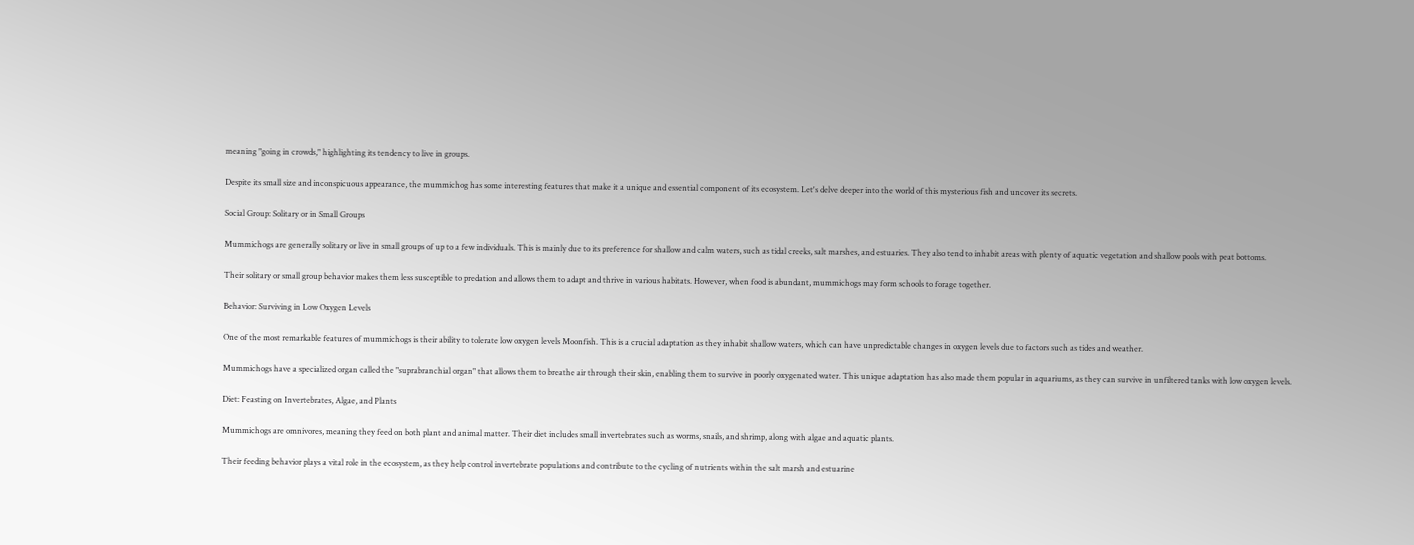meaning "going in crowds," highlighting its tendency to live in groups.

Despite its small size and inconspicuous appearance, the mummichog has some interesting features that make it a unique and essential component of its ecosystem. Let's delve deeper into the world of this mysterious fish and uncover its secrets.

Social Group: Solitary or in Small Groups

Mummichogs are generally solitary or live in small groups of up to a few individuals. This is mainly due to its preference for shallow and calm waters, such as tidal creeks, salt marshes, and estuaries. They also tend to inhabit areas with plenty of aquatic vegetation and shallow pools with peat bottoms.

Their solitary or small group behavior makes them less susceptible to predation and allows them to adapt and thrive in various habitats. However, when food is abundant, mummichogs may form schools to forage together.

Behavior: Surviving in Low Oxygen Levels

One of the most remarkable features of mummichogs is their ability to tolerate low oxygen levels Moonfish. This is a crucial adaptation as they inhabit shallow waters, which can have unpredictable changes in oxygen levels due to factors such as tides and weather.

Mummichogs have a specialized organ called the "suprabranchial organ" that allows them to breathe air through their skin, enabling them to survive in poorly oxygenated water. This unique adaptation has also made them popular in aquariums, as they can survive in unfiltered tanks with low oxygen levels.

Diet: Feasting on Invertebrates, Algae, and Plants

Mummichogs are omnivores, meaning they feed on both plant and animal matter. Their diet includes small invertebrates such as worms, snails, and shrimp, along with algae and aquatic plants.

Their feeding behavior plays a vital role in the ecosystem, as they help control invertebrate populations and contribute to the cycling of nutrients within the salt marsh and estuarine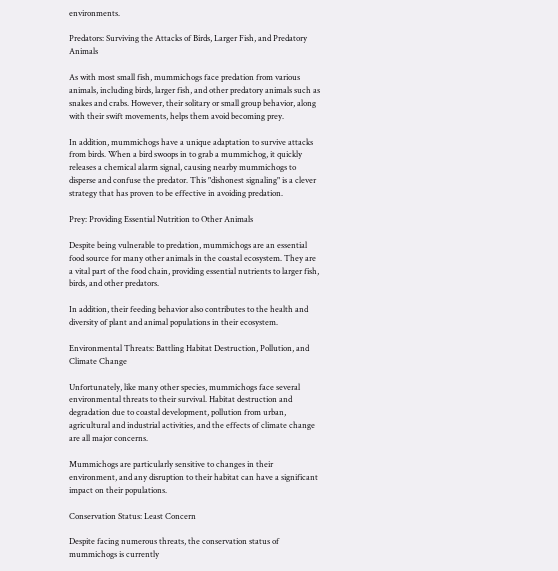environments.

Predators: Surviving the Attacks of Birds, Larger Fish, and Predatory Animals

As with most small fish, mummichogs face predation from various animals, including birds, larger fish, and other predatory animals such as snakes and crabs. However, their solitary or small group behavior, along with their swift movements, helps them avoid becoming prey.

In addition, mummichogs have a unique adaptation to survive attacks from birds. When a bird swoops in to grab a mummichog, it quickly releases a chemical alarm signal, causing nearby mummichogs to disperse and confuse the predator. This "dishonest signaling" is a clever strategy that has proven to be effective in avoiding predation.

Prey: Providing Essential Nutrition to Other Animals

Despite being vulnerable to predation, mummichogs are an essential food source for many other animals in the coastal ecosystem. They are a vital part of the food chain, providing essential nutrients to larger fish, birds, and other predators.

In addition, their feeding behavior also contributes to the health and diversity of plant and animal populations in their ecosystem.

Environmental Threats: Battling Habitat Destruction, Pollution, and Climate Change

Unfortunately, like many other species, mummichogs face several environmental threats to their survival. Habitat destruction and degradation due to coastal development, pollution from urban, agricultural and industrial activities, and the effects of climate change are all major concerns.

Mummichogs are particularly sensitive to changes in their environment, and any disruption to their habitat can have a significant impact on their populations.

Conservation Status: Least Concern

Despite facing numerous threats, the conservation status of mummichogs is currently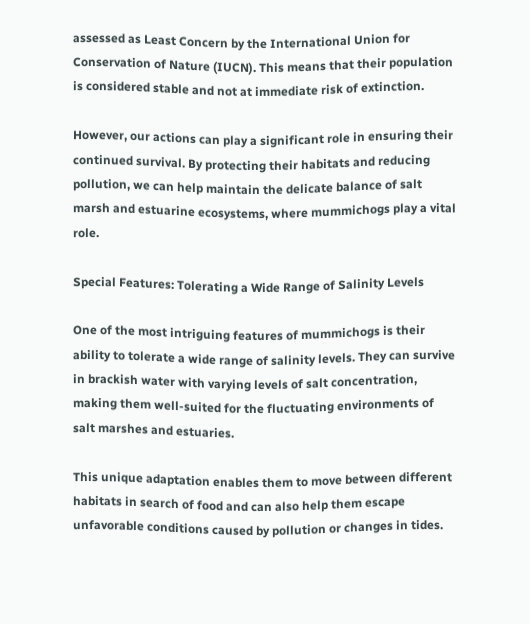assessed as Least Concern by the International Union for Conservation of Nature (IUCN). This means that their population is considered stable and not at immediate risk of extinction.

However, our actions can play a significant role in ensuring their continued survival. By protecting their habitats and reducing pollution, we can help maintain the delicate balance of salt marsh and estuarine ecosystems, where mummichogs play a vital role.

Special Features: Tolerating a Wide Range of Salinity Levels

One of the most intriguing features of mummichogs is their ability to tolerate a wide range of salinity levels. They can survive in brackish water with varying levels of salt concentration, making them well-suited for the fluctuating environments of salt marshes and estuaries.

This unique adaptation enables them to move between different habitats in search of food and can also help them escape unfavorable conditions caused by pollution or changes in tides.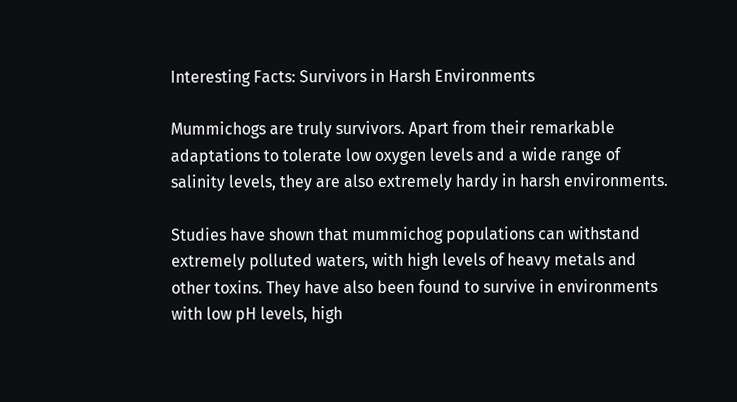Interesting Facts: Survivors in Harsh Environments

Mummichogs are truly survivors. Apart from their remarkable adaptations to tolerate low oxygen levels and a wide range of salinity levels, they are also extremely hardy in harsh environments.

Studies have shown that mummichog populations can withstand extremely polluted waters, with high levels of heavy metals and other toxins. They have also been found to survive in environments with low pH levels, high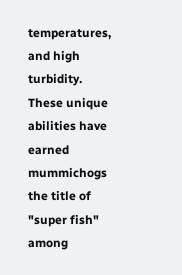temperatures, and high turbidity. These unique abilities have earned mummichogs the title of "super fish" among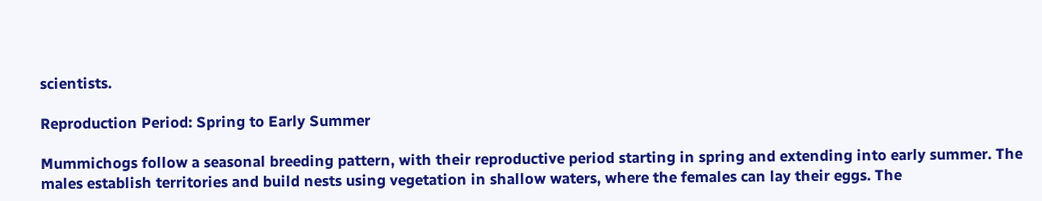scientists.

Reproduction Period: Spring to Early Summer

Mummichogs follow a seasonal breeding pattern, with their reproductive period starting in spring and extending into early summer. The males establish territories and build nests using vegetation in shallow waters, where the females can lay their eggs. The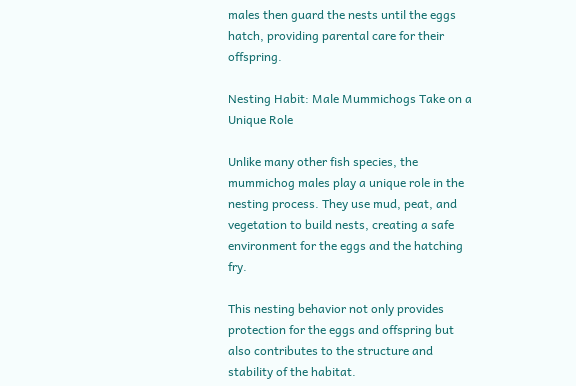males then guard the nests until the eggs hatch, providing parental care for their offspring.

Nesting Habit: Male Mummichogs Take on a Unique Role

Unlike many other fish species, the mummichog males play a unique role in the nesting process. They use mud, peat, and vegetation to build nests, creating a safe environment for the eggs and the hatching fry.

This nesting behavior not only provides protection for the eggs and offspring but also contributes to the structure and stability of the habitat.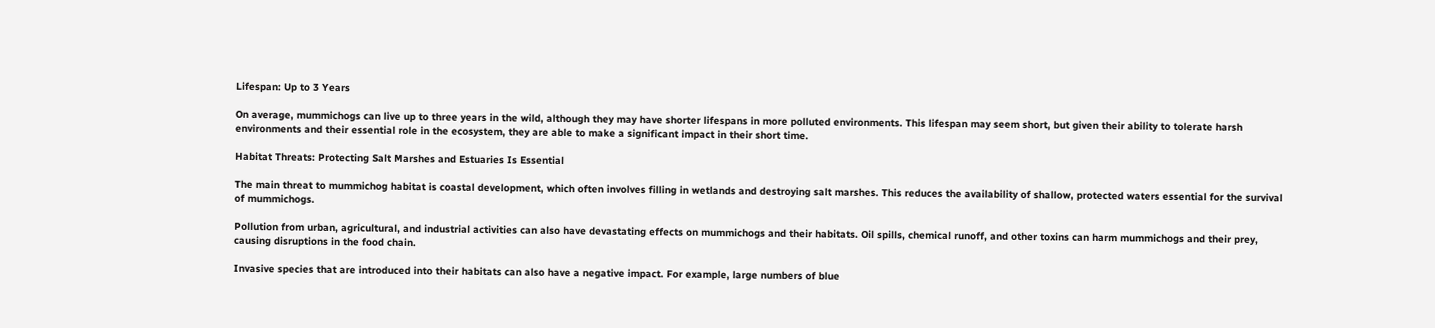Lifespan: Up to 3 Years

On average, mummichogs can live up to three years in the wild, although they may have shorter lifespans in more polluted environments. This lifespan may seem short, but given their ability to tolerate harsh environments and their essential role in the ecosystem, they are able to make a significant impact in their short time.

Habitat Threats: Protecting Salt Marshes and Estuaries Is Essential

The main threat to mummichog habitat is coastal development, which often involves filling in wetlands and destroying salt marshes. This reduces the availability of shallow, protected waters essential for the survival of mummichogs.

Pollution from urban, agricultural, and industrial activities can also have devastating effects on mummichogs and their habitats. Oil spills, chemical runoff, and other toxins can harm mummichogs and their prey, causing disruptions in the food chain.

Invasive species that are introduced into their habitats can also have a negative impact. For example, large numbers of blue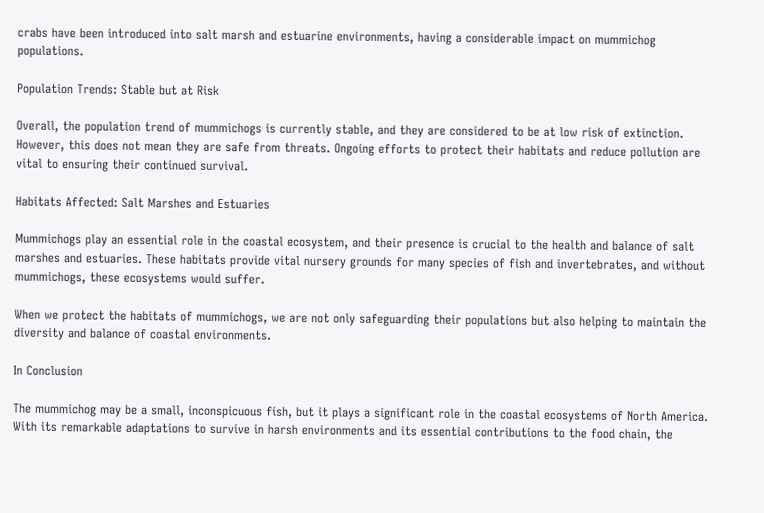crabs have been introduced into salt marsh and estuarine environments, having a considerable impact on mummichog populations.

Population Trends: Stable but at Risk

Overall, the population trend of mummichogs is currently stable, and they are considered to be at low risk of extinction. However, this does not mean they are safe from threats. Ongoing efforts to protect their habitats and reduce pollution are vital to ensuring their continued survival.

Habitats Affected: Salt Marshes and Estuaries

Mummichogs play an essential role in the coastal ecosystem, and their presence is crucial to the health and balance of salt marshes and estuaries. These habitats provide vital nursery grounds for many species of fish and invertebrates, and without mummichogs, these ecosystems would suffer.

When we protect the habitats of mummichogs, we are not only safeguarding their populations but also helping to maintain the diversity and balance of coastal environments.

In Conclusion

The mummichog may be a small, inconspicuous fish, but it plays a significant role in the coastal ecosystems of North America. With its remarkable adaptations to survive in harsh environments and its essential contributions to the food chain, the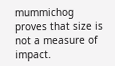mummichog proves that size is not a measure of impact.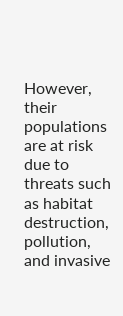However, their populations are at risk due to threats such as habitat destruction, pollution, and invasive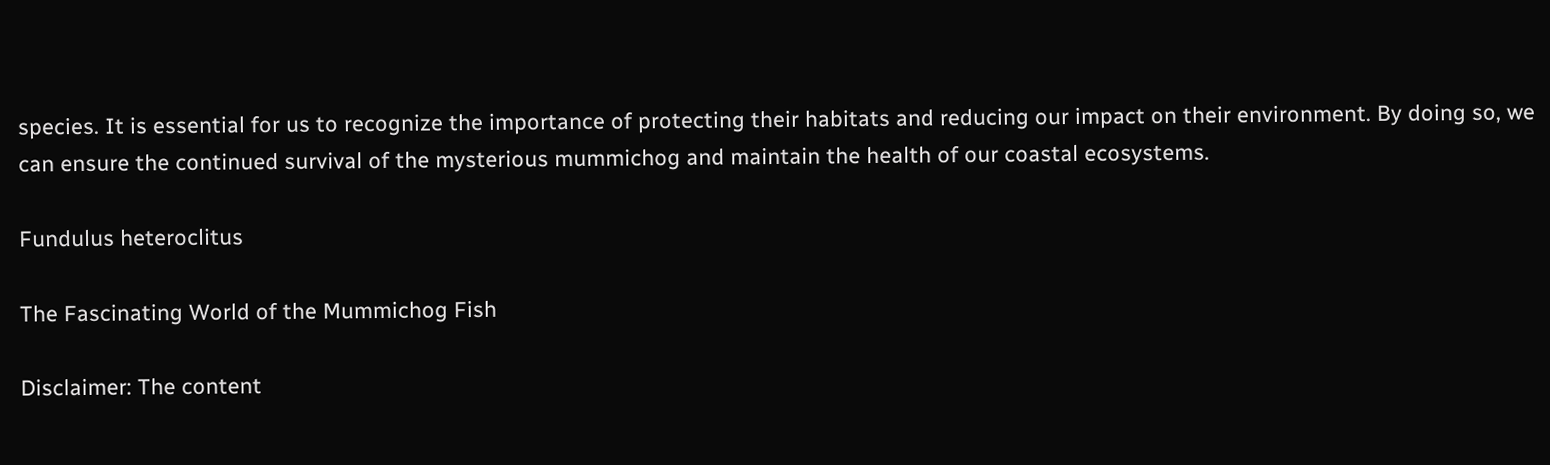species. It is essential for us to recognize the importance of protecting their habitats and reducing our impact on their environment. By doing so, we can ensure the continued survival of the mysterious mummichog and maintain the health of our coastal ecosystems.

Fundulus heteroclitus

The Fascinating World of the Mummichog Fish

Disclaimer: The content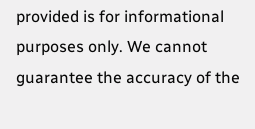provided is for informational purposes only. We cannot guarantee the accuracy of the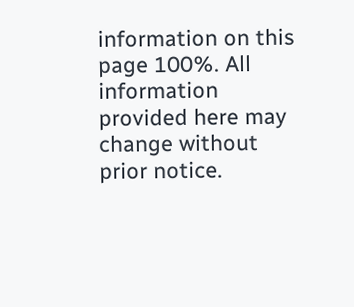information on this page 100%. All information provided here may change without prior notice.